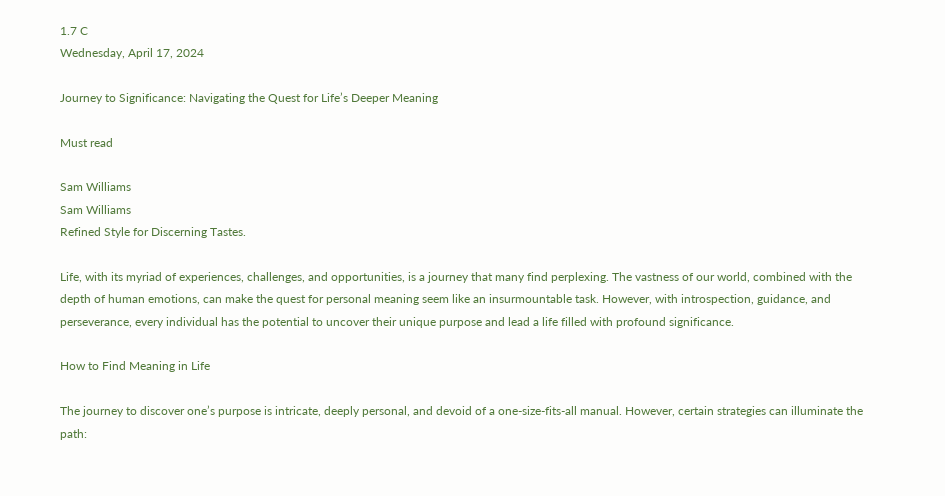1.7 C
Wednesday, April 17, 2024

Journey to Significance: Navigating the Quest for Life’s Deeper Meaning

Must read

Sam Williams
Sam Williams
Refined Style for Discerning Tastes.

Life, with its myriad of experiences, challenges, and opportunities, is a journey that many find perplexing. The vastness of our world, combined with the depth of human emotions, can make the quest for personal meaning seem like an insurmountable task. However, with introspection, guidance, and perseverance, every individual has the potential to uncover their unique purpose and lead a life filled with profound significance.

How to Find Meaning in Life

The journey to discover one’s purpose is intricate, deeply personal, and devoid of a one-size-fits-all manual. However, certain strategies can illuminate the path: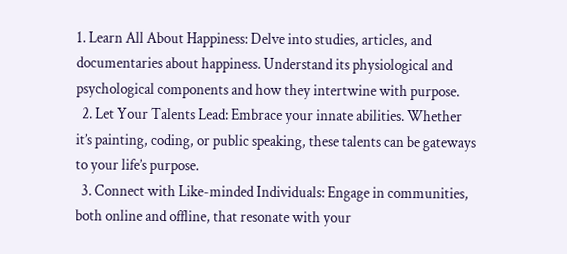1. Learn All About Happiness: Delve into studies, articles, and documentaries about happiness. Understand its physiological and psychological components and how they intertwine with purpose.
  2. Let Your Talents Lead: Embrace your innate abilities. Whether it’s painting, coding, or public speaking, these talents can be gateways to your life’s purpose.
  3. Connect with Like-minded Individuals: Engage in communities, both online and offline, that resonate with your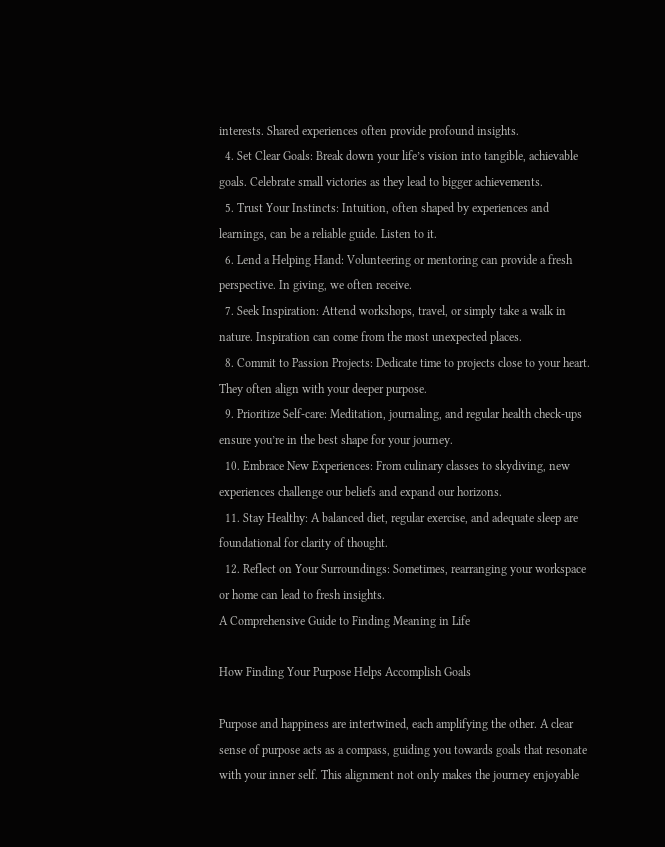interests. Shared experiences often provide profound insights.
  4. Set Clear Goals: Break down your life’s vision into tangible, achievable goals. Celebrate small victories as they lead to bigger achievements.
  5. Trust Your Instincts: Intuition, often shaped by experiences and learnings, can be a reliable guide. Listen to it.
  6. Lend a Helping Hand: Volunteering or mentoring can provide a fresh perspective. In giving, we often receive.
  7. Seek Inspiration: Attend workshops, travel, or simply take a walk in nature. Inspiration can come from the most unexpected places.
  8. Commit to Passion Projects: Dedicate time to projects close to your heart. They often align with your deeper purpose.
  9. Prioritize Self-care: Meditation, journaling, and regular health check-ups ensure you’re in the best shape for your journey.
  10. Embrace New Experiences: From culinary classes to skydiving, new experiences challenge our beliefs and expand our horizons.
  11. Stay Healthy: A balanced diet, regular exercise, and adequate sleep are foundational for clarity of thought.
  12. Reflect on Your Surroundings: Sometimes, rearranging your workspace or home can lead to fresh insights.
A Comprehensive Guide to Finding Meaning in Life

How Finding Your Purpose Helps Accomplish Goals

Purpose and happiness are intertwined, each amplifying the other. A clear sense of purpose acts as a compass, guiding you towards goals that resonate with your inner self. This alignment not only makes the journey enjoyable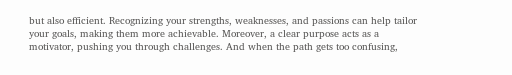but also efficient. Recognizing your strengths, weaknesses, and passions can help tailor your goals, making them more achievable. Moreover, a clear purpose acts as a motivator, pushing you through challenges. And when the path gets too confusing,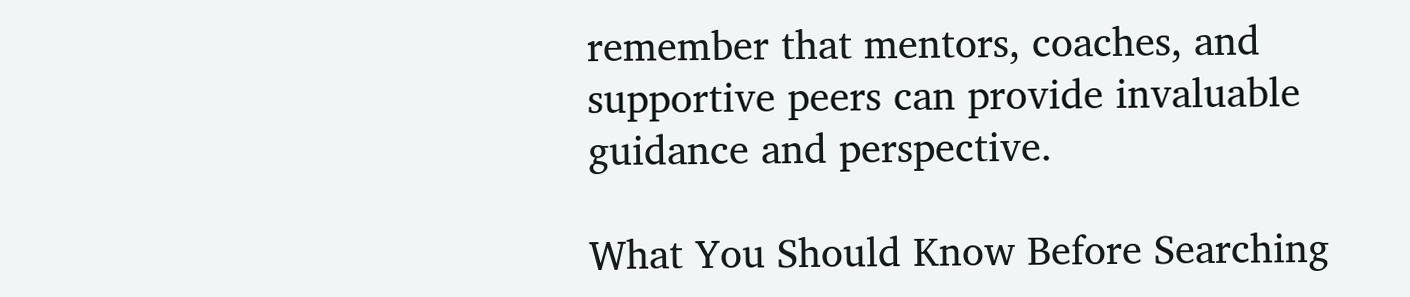remember that mentors, coaches, and supportive peers can provide invaluable guidance and perspective.

What You Should Know Before Searching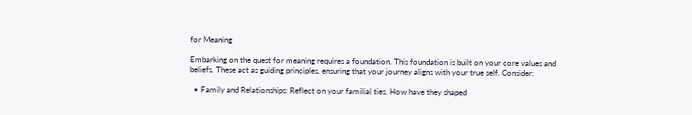for Meaning

Embarking on the quest for meaning requires a foundation. This foundation is built on your core values and beliefs. These act as guiding principles, ensuring that your journey aligns with your true self. Consider:

  • Family and Relationships: Reflect on your familial ties. How have they shaped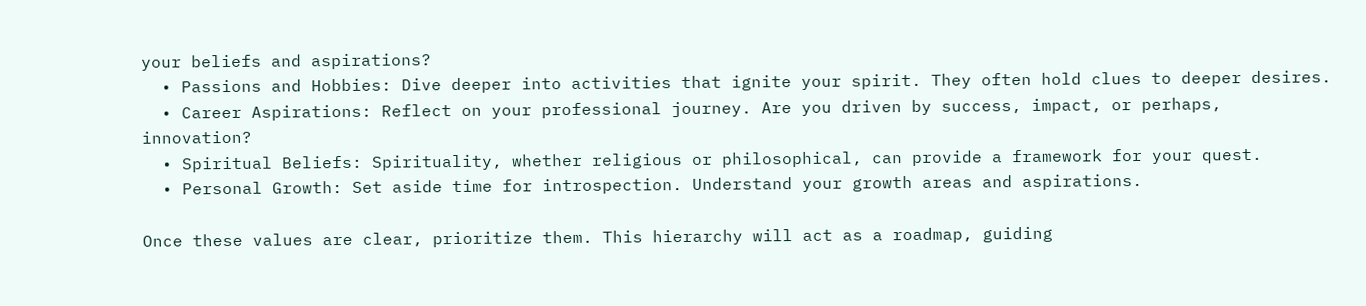your beliefs and aspirations?
  • Passions and Hobbies: Dive deeper into activities that ignite your spirit. They often hold clues to deeper desires.
  • Career Aspirations: Reflect on your professional journey. Are you driven by success, impact, or perhaps, innovation?
  • Spiritual Beliefs: Spirituality, whether religious or philosophical, can provide a framework for your quest.
  • Personal Growth: Set aside time for introspection. Understand your growth areas and aspirations.

Once these values are clear, prioritize them. This hierarchy will act as a roadmap, guiding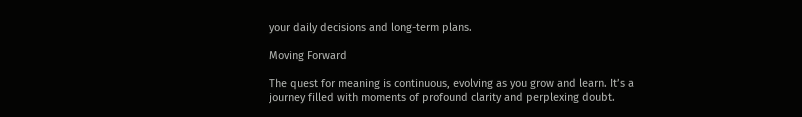your daily decisions and long-term plans.

Moving Forward

The quest for meaning is continuous, evolving as you grow and learn. It’s a journey filled with moments of profound clarity and perplexing doubt.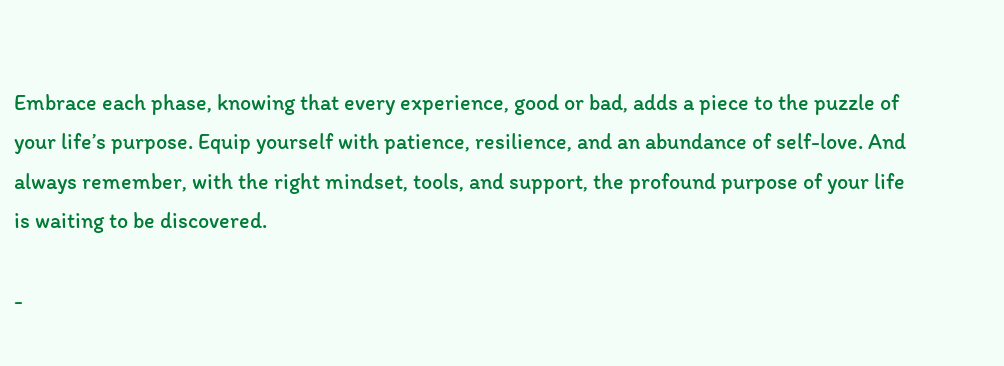Embrace each phase, knowing that every experience, good or bad, adds a piece to the puzzle of your life’s purpose. Equip yourself with patience, resilience, and an abundance of self-love. And always remember, with the right mindset, tools, and support, the profound purpose of your life is waiting to be discovered.

-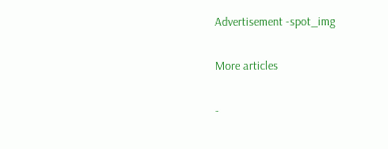Advertisement -spot_img

More articles

-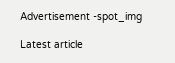Advertisement -spot_img

Latest article